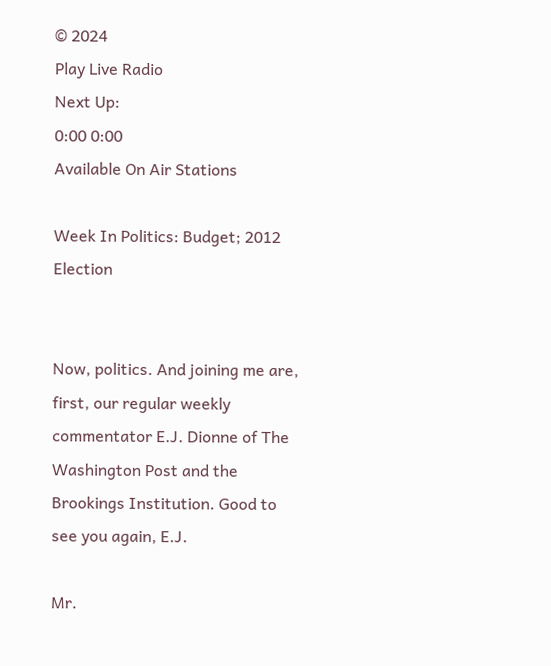© 2024
Play Live Radio
Next Up:
0:00 0:00
Available On Air Stations

Week In Politics: Budget; 2012 Election


Now, politics. And joining me are, first, our regular weekly commentator E.J. Dionne of The Washington Post and the Brookings Institution. Good to see you again, E.J.

Mr.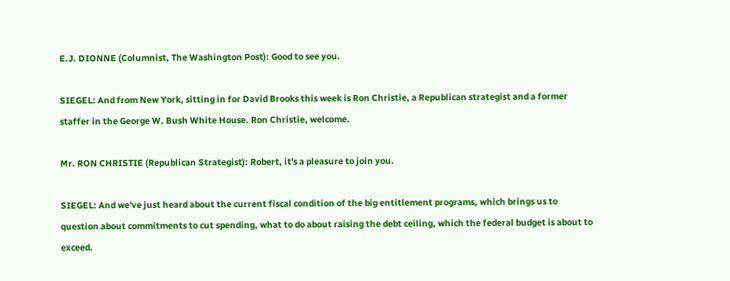E.J. DIONNE (Columnist, The Washington Post): Good to see you.

SIEGEL: And from New York, sitting in for David Brooks this week is Ron Christie, a Republican strategist and a former staffer in the George W. Bush White House. Ron Christie, welcome.

Mr. RON CHRISTIE (Republican Strategist): Robert, it's a pleasure to join you.

SIEGEL: And we've just heard about the current fiscal condition of the big entitlement programs, which brings us to question about commitments to cut spending, what to do about raising the debt ceiling, which the federal budget is about to exceed.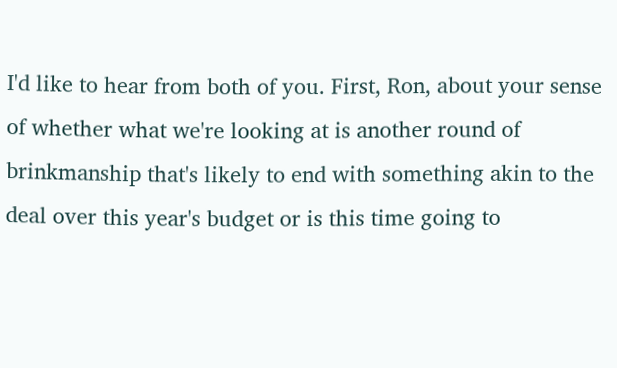I'd like to hear from both of you. First, Ron, about your sense of whether what we're looking at is another round of brinkmanship that's likely to end with something akin to the deal over this year's budget or is this time going to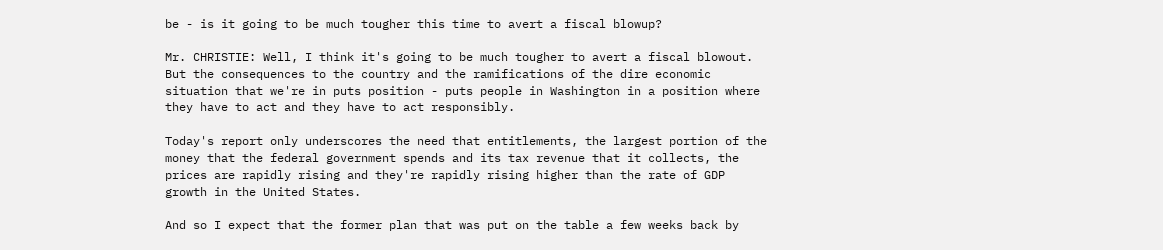be - is it going to be much tougher this time to avert a fiscal blowup?

Mr. CHRISTIE: Well, I think it's going to be much tougher to avert a fiscal blowout. But the consequences to the country and the ramifications of the dire economic situation that we're in puts position - puts people in Washington in a position where they have to act and they have to act responsibly.

Today's report only underscores the need that entitlements, the largest portion of the money that the federal government spends and its tax revenue that it collects, the prices are rapidly rising and they're rapidly rising higher than the rate of GDP growth in the United States.

And so I expect that the former plan that was put on the table a few weeks back by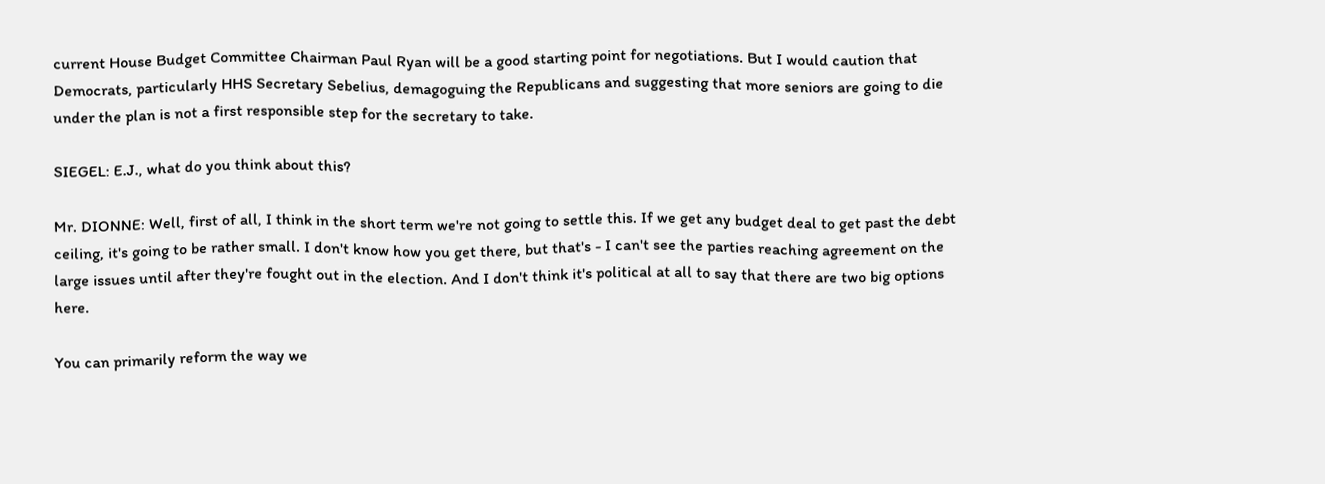current House Budget Committee Chairman Paul Ryan will be a good starting point for negotiations. But I would caution that Democrats, particularly HHS Secretary Sebelius, demagoguing the Republicans and suggesting that more seniors are going to die under the plan is not a first responsible step for the secretary to take.

SIEGEL: E.J., what do you think about this?

Mr. DIONNE: Well, first of all, I think in the short term we're not going to settle this. If we get any budget deal to get past the debt ceiling, it's going to be rather small. I don't know how you get there, but that's - I can't see the parties reaching agreement on the large issues until after they're fought out in the election. And I don't think it's political at all to say that there are two big options here.

You can primarily reform the way we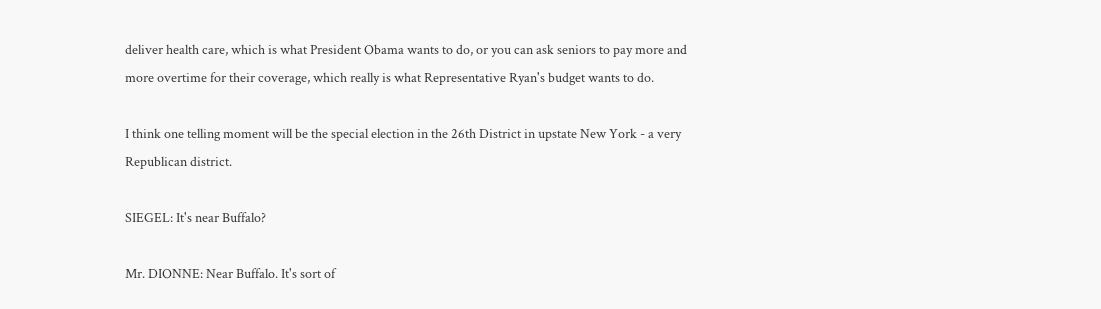deliver health care, which is what President Obama wants to do, or you can ask seniors to pay more and more overtime for their coverage, which really is what Representative Ryan's budget wants to do.

I think one telling moment will be the special election in the 26th District in upstate New York - a very Republican district.

SIEGEL: It's near Buffalo?

Mr. DIONNE: Near Buffalo. It's sort of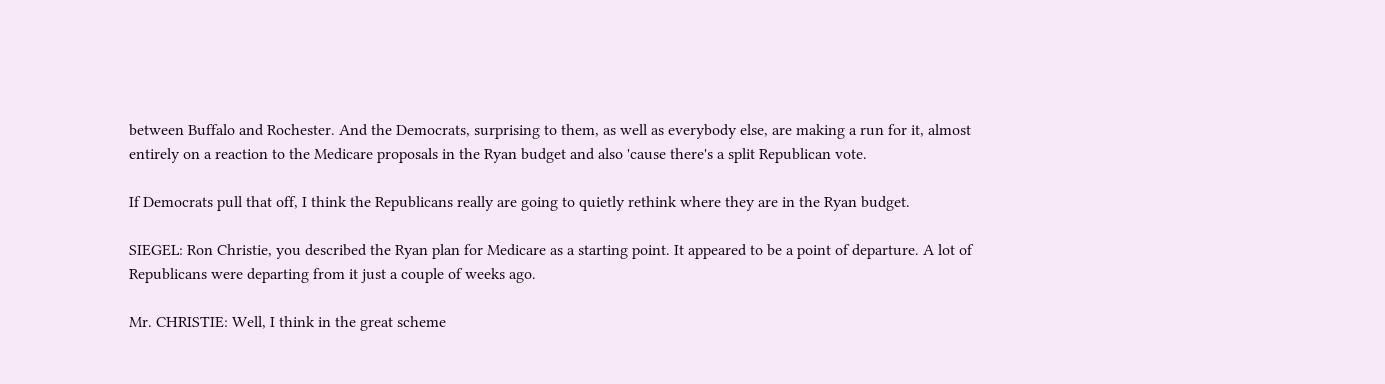between Buffalo and Rochester. And the Democrats, surprising to them, as well as everybody else, are making a run for it, almost entirely on a reaction to the Medicare proposals in the Ryan budget and also 'cause there's a split Republican vote.

If Democrats pull that off, I think the Republicans really are going to quietly rethink where they are in the Ryan budget.

SIEGEL: Ron Christie, you described the Ryan plan for Medicare as a starting point. It appeared to be a point of departure. A lot of Republicans were departing from it just a couple of weeks ago.

Mr. CHRISTIE: Well, I think in the great scheme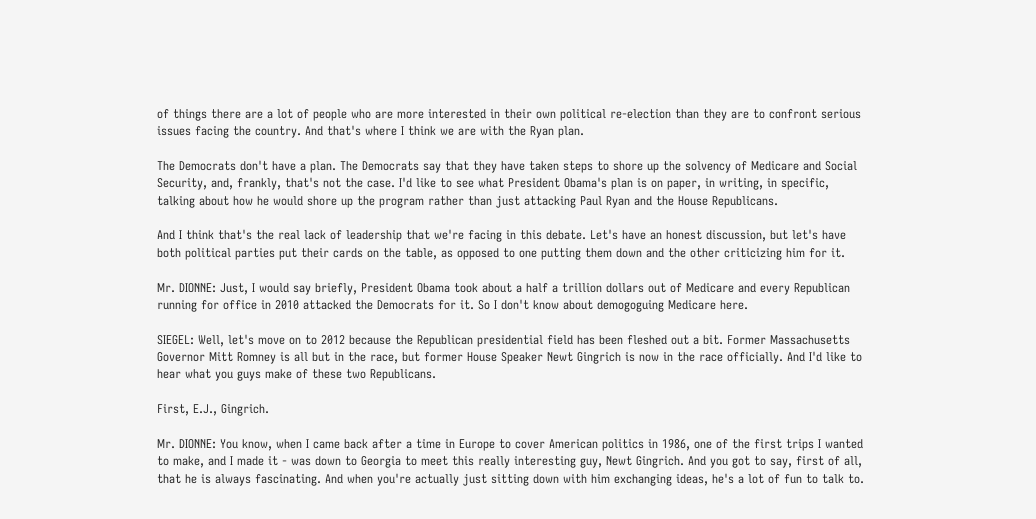of things there are a lot of people who are more interested in their own political re-election than they are to confront serious issues facing the country. And that's where I think we are with the Ryan plan.

The Democrats don't have a plan. The Democrats say that they have taken steps to shore up the solvency of Medicare and Social Security, and, frankly, that's not the case. I'd like to see what President Obama's plan is on paper, in writing, in specific, talking about how he would shore up the program rather than just attacking Paul Ryan and the House Republicans.

And I think that's the real lack of leadership that we're facing in this debate. Let's have an honest discussion, but let's have both political parties put their cards on the table, as opposed to one putting them down and the other criticizing him for it.

Mr. DIONNE: Just, I would say briefly, President Obama took about a half a trillion dollars out of Medicare and every Republican running for office in 2010 attacked the Democrats for it. So I don't know about demogoguing Medicare here.

SIEGEL: Well, let's move on to 2012 because the Republican presidential field has been fleshed out a bit. Former Massachusetts Governor Mitt Romney is all but in the race, but former House Speaker Newt Gingrich is now in the race officially. And I'd like to hear what you guys make of these two Republicans.

First, E.J., Gingrich.

Mr. DIONNE: You know, when I came back after a time in Europe to cover American politics in 1986, one of the first trips I wanted to make, and I made it - was down to Georgia to meet this really interesting guy, Newt Gingrich. And you got to say, first of all, that he is always fascinating. And when you're actually just sitting down with him exchanging ideas, he's a lot of fun to talk to.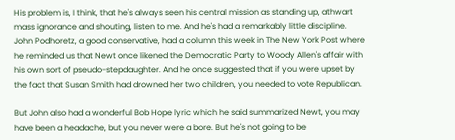His problem is, I think, that he's always seen his central mission as standing up, athwart mass ignorance and shouting, listen to me. And he's had a remarkably little discipline. John Podhoretz, a good conservative, had a column this week in The New York Post where he reminded us that Newt once likened the Democratic Party to Woody Allen's affair with his own sort of pseudo-stepdaughter. And he once suggested that if you were upset by the fact that Susan Smith had drowned her two children, you needed to vote Republican.

But John also had a wonderful Bob Hope lyric which he said summarized Newt, you may have been a headache, but you never were a bore. But he's not going to be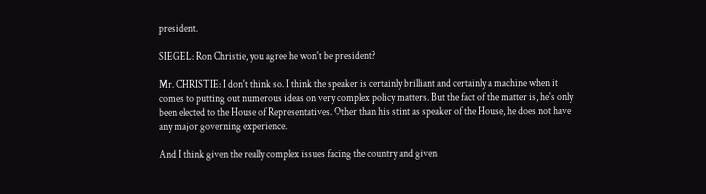president.

SIEGEL: Ron Christie, you agree he won't be president?

Mr. CHRISTIE: I don't think so. I think the speaker is certainly brilliant and certainly a machine when it comes to putting out numerous ideas on very complex policy matters. But the fact of the matter is, he's only been elected to the House of Representatives. Other than his stint as speaker of the House, he does not have any major governing experience.

And I think given the really complex issues facing the country and given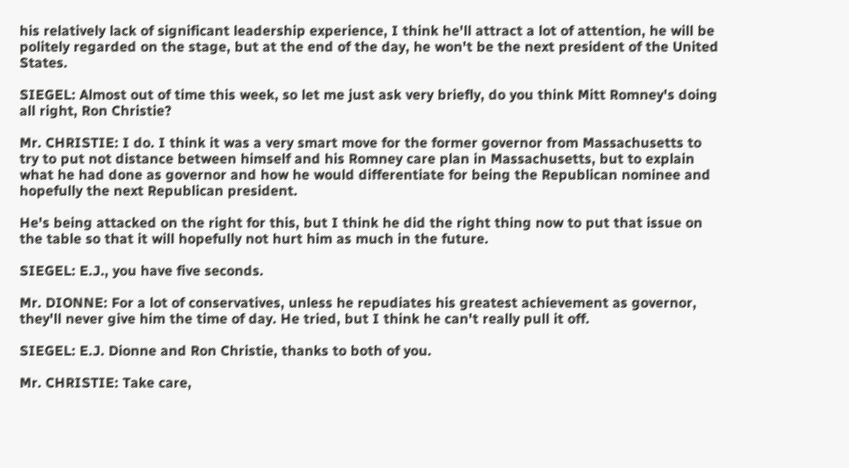his relatively lack of significant leadership experience, I think he'll attract a lot of attention, he will be politely regarded on the stage, but at the end of the day, he won't be the next president of the United States.

SIEGEL: Almost out of time this week, so let me just ask very briefly, do you think Mitt Romney's doing all right, Ron Christie?

Mr. CHRISTIE: I do. I think it was a very smart move for the former governor from Massachusetts to try to put not distance between himself and his Romney care plan in Massachusetts, but to explain what he had done as governor and how he would differentiate for being the Republican nominee and hopefully the next Republican president.

He's being attacked on the right for this, but I think he did the right thing now to put that issue on the table so that it will hopefully not hurt him as much in the future.

SIEGEL: E.J., you have five seconds.

Mr. DIONNE: For a lot of conservatives, unless he repudiates his greatest achievement as governor, they'll never give him the time of day. He tried, but I think he can't really pull it off.

SIEGEL: E.J. Dionne and Ron Christie, thanks to both of you.

Mr. CHRISTIE: Take care,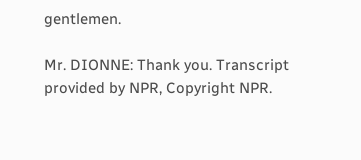gentlemen.

Mr. DIONNE: Thank you. Transcript provided by NPR, Copyright NPR.